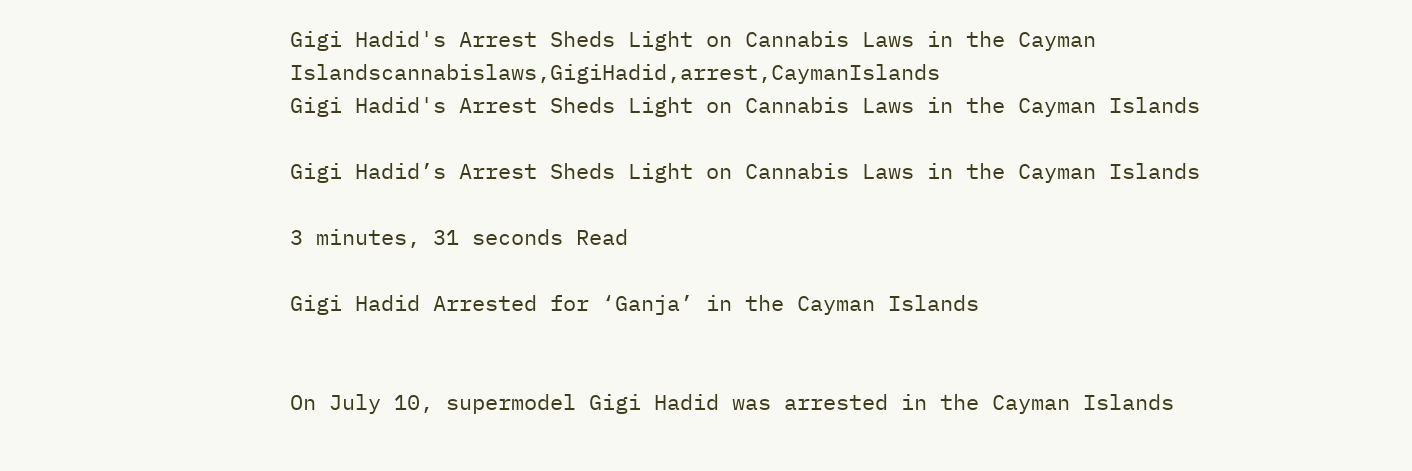Gigi Hadid's Arrest Sheds Light on Cannabis Laws in the Cayman Islandscannabislaws,GigiHadid,arrest,CaymanIslands
Gigi Hadid's Arrest Sheds Light on Cannabis Laws in the Cayman Islands

Gigi Hadid’s Arrest Sheds Light on Cannabis Laws in the Cayman Islands

3 minutes, 31 seconds Read

Gigi Hadid Arrested for ‘Ganja’ in the Cayman Islands


On July 10, supermodel Gigi Hadid was arrested in the Cayman Islands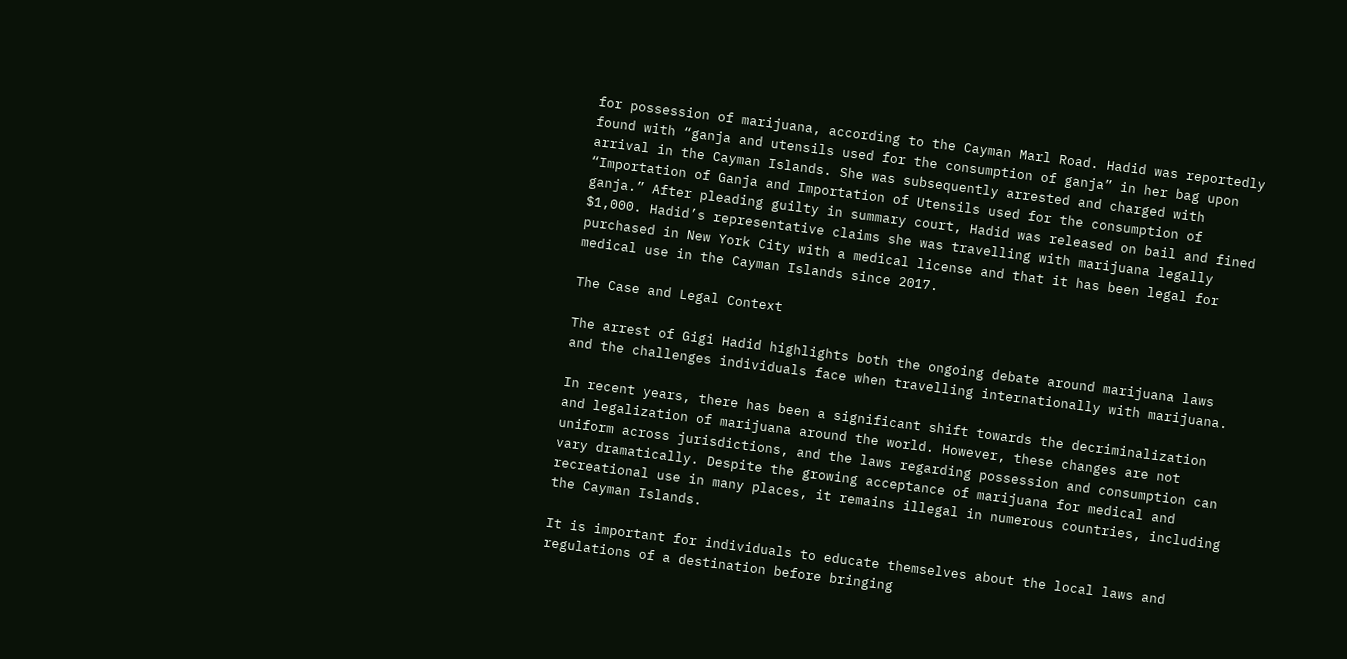for possession of marijuana, according to the Cayman Marl Road. Hadid was reportedly found with “ganja and utensils used for the consumption of ganja” in her bag upon arrival in the Cayman Islands. She was subsequently arrested and charged with “Importation of Ganja and Importation of Utensils used for the consumption of ganja.” After pleading guilty in summary court, Hadid was released on bail and fined $1,000. Hadid’s representative claims she was travelling with marijuana legally purchased in New York City with a medical license and that it has been legal for medical use in the Cayman Islands since 2017.

The Case and Legal Context

The arrest of Gigi Hadid highlights both the ongoing debate around marijuana laws and the challenges individuals face when travelling internationally with marijuana.

In recent years, there has been a significant shift towards the decriminalization and legalization of marijuana around the world. However, these changes are not uniform across jurisdictions, and the laws regarding possession and consumption can vary dramatically. Despite the growing acceptance of marijuana for medical and recreational use in many places, it remains illegal in numerous countries, including the Cayman Islands.

It is important for individuals to educate themselves about the local laws and regulations of a destination before bringing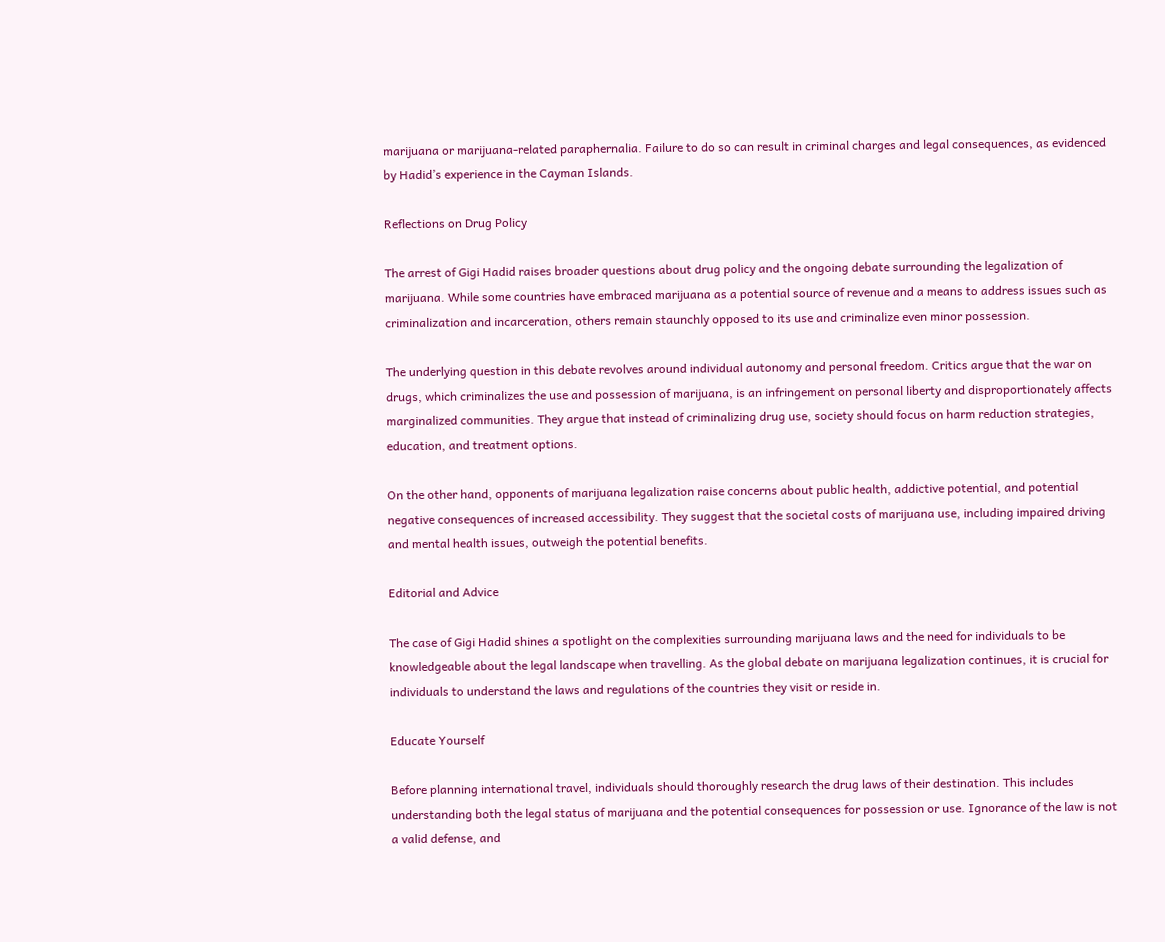marijuana or marijuana-related paraphernalia. Failure to do so can result in criminal charges and legal consequences, as evidenced by Hadid’s experience in the Cayman Islands.

Reflections on Drug Policy

The arrest of Gigi Hadid raises broader questions about drug policy and the ongoing debate surrounding the legalization of marijuana. While some countries have embraced marijuana as a potential source of revenue and a means to address issues such as criminalization and incarceration, others remain staunchly opposed to its use and criminalize even minor possession.

The underlying question in this debate revolves around individual autonomy and personal freedom. Critics argue that the war on drugs, which criminalizes the use and possession of marijuana, is an infringement on personal liberty and disproportionately affects marginalized communities. They argue that instead of criminalizing drug use, society should focus on harm reduction strategies, education, and treatment options.

On the other hand, opponents of marijuana legalization raise concerns about public health, addictive potential, and potential negative consequences of increased accessibility. They suggest that the societal costs of marijuana use, including impaired driving and mental health issues, outweigh the potential benefits.

Editorial and Advice

The case of Gigi Hadid shines a spotlight on the complexities surrounding marijuana laws and the need for individuals to be knowledgeable about the legal landscape when travelling. As the global debate on marijuana legalization continues, it is crucial for individuals to understand the laws and regulations of the countries they visit or reside in.

Educate Yourself

Before planning international travel, individuals should thoroughly research the drug laws of their destination. This includes understanding both the legal status of marijuana and the potential consequences for possession or use. Ignorance of the law is not a valid defense, and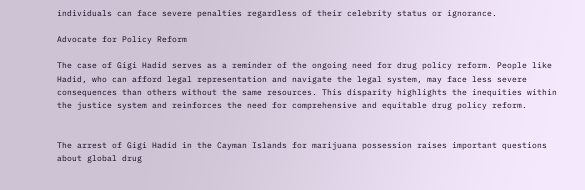individuals can face severe penalties regardless of their celebrity status or ignorance.

Advocate for Policy Reform

The case of Gigi Hadid serves as a reminder of the ongoing need for drug policy reform. People like Hadid, who can afford legal representation and navigate the legal system, may face less severe consequences than others without the same resources. This disparity highlights the inequities within the justice system and reinforces the need for comprehensive and equitable drug policy reform.


The arrest of Gigi Hadid in the Cayman Islands for marijuana possession raises important questions about global drug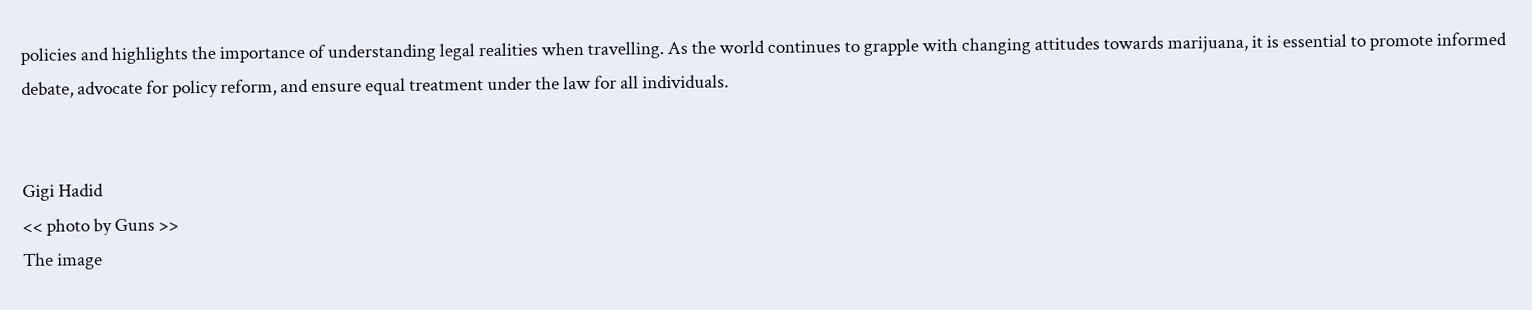policies and highlights the importance of understanding legal realities when travelling. As the world continues to grapple with changing attitudes towards marijuana, it is essential to promote informed debate, advocate for policy reform, and ensure equal treatment under the law for all individuals.


Gigi Hadid
<< photo by Guns >>
The image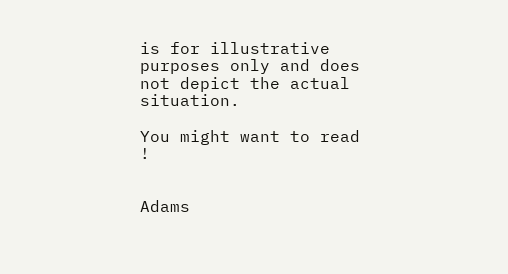is for illustrative purposes only and does not depict the actual situation.

You might want to read !


Adams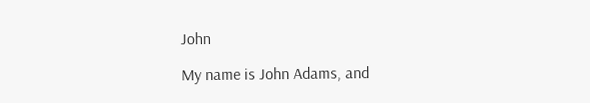John

My name is John Adams, and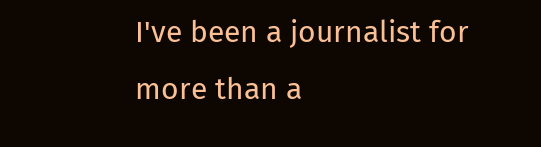I've been a journalist for more than a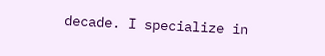decade. I specialize in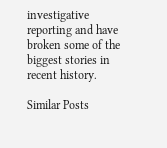investigative reporting and have broken some of the biggest stories in recent history.

Similar Posts